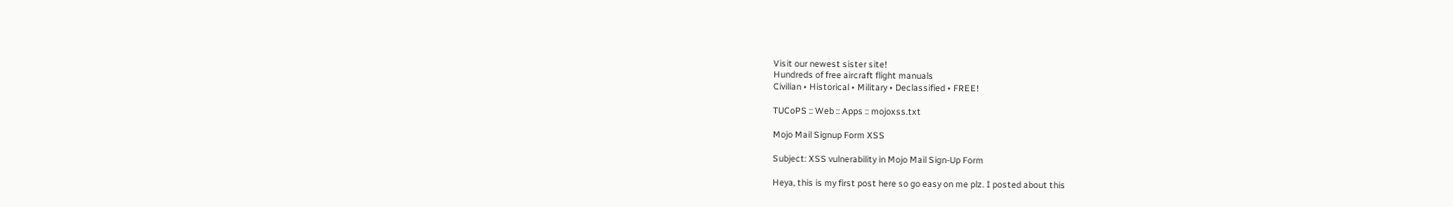Visit our newest sister site!
Hundreds of free aircraft flight manuals
Civilian • Historical • Military • Declassified • FREE!

TUCoPS :: Web :: Apps :: mojoxss.txt

Mojo Mail Signup Form XSS

Subject: XSS vulnerability in Mojo Mail Sign-Up Form

Heya, this is my first post here so go easy on me plz. I posted about this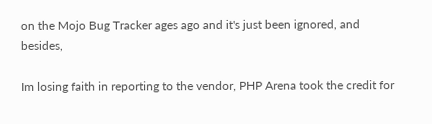on the Mojo Bug Tracker ages ago and it's just been ignored, and besides,

Im losing faith in reporting to the vendor, PHP Arena took the credit for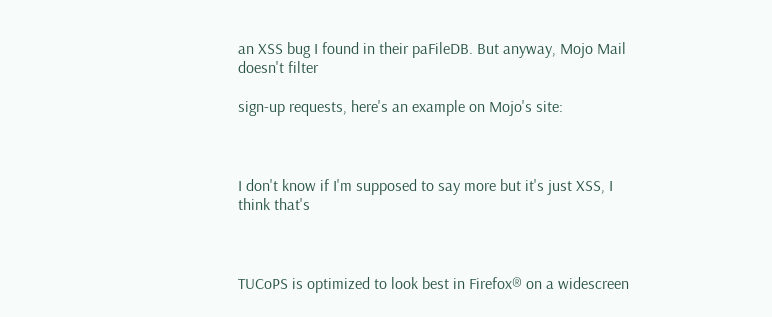an XSS bug I found in their paFileDB. But anyway, Mojo Mail doesn't filter

sign-up requests, here's an example on Mojo's site:



I don't know if I'm supposed to say more but it's just XSS, I think that's



TUCoPS is optimized to look best in Firefox® on a widescreen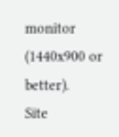monitor (1440x900 or better).
Site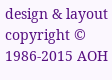design & layout copyright © 1986-2015 AOH